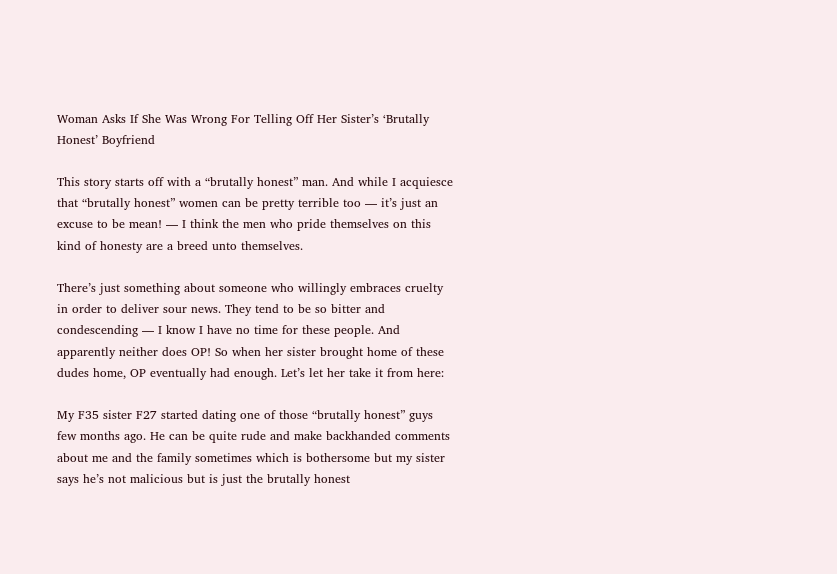Woman Asks If She Was Wrong For Telling Off Her Sister’s ‘Brutally Honest’ Boyfriend

This story starts off with a “brutally honest” man. And while I acquiesce that “brutally honest” women can be pretty terrible too — it’s just an excuse to be mean! — I think the men who pride themselves on this kind of honesty are a breed unto themselves.

There’s just something about someone who willingly embraces cruelty in order to deliver sour news. They tend to be so bitter and condescending — I know I have no time for these people. And apparently neither does OP! So when her sister brought home of these dudes home, OP eventually had enough. Let’s let her take it from here:

My F35 sister F27 started dating one of those “brutally honest” guys few months ago. He can be quite rude and make backhanded comments about me and the family sometimes which is bothersome but my sister says he’s not malicious but is just the brutally honest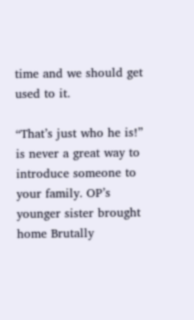time and we should get used to it.

“That’s just who he is!” is never a great way to introduce someone to your family. OP’s younger sister brought home Brutally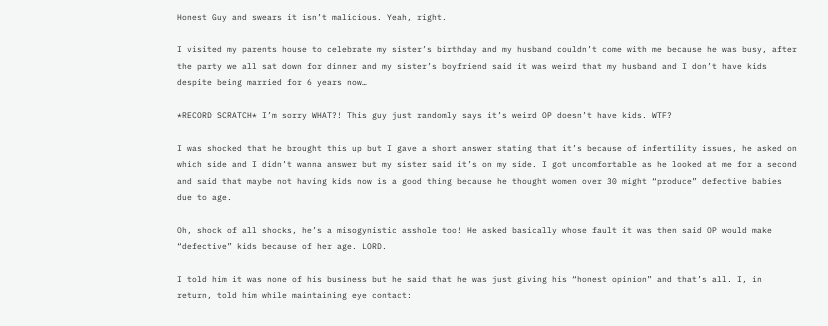Honest Guy and swears it isn’t malicious. Yeah, right.

I visited my parents house to celebrate my sister’s birthday and my husband couldn’t come with me because he was busy, after the party we all sat down for dinner and my sister’s boyfriend said it was weird that my husband and I don’t have kids despite being married for 6 years now…

*RECORD SCRATCH* I’m sorry WHAT?! This guy just randomly says it’s weird OP doesn’t have kids. WTF?

I was shocked that he brought this up but I gave a short answer stating that it’s because of infertility issues, he asked on which side and I didn’t wanna answer but my sister said it’s on my side. I got uncomfortable as he looked at me for a second and said that maybe not having kids now is a good thing because he thought women over 30 might “produce” defective babies due to age.

Oh, shock of all shocks, he’s a misogynistic asshole too! He asked basically whose fault it was then said OP would make “defective” kids because of her age. LORD.

I told him it was none of his business but he said that he was just giving his “honest opinion” and that’s all. I, in return, told him while maintaining eye contact: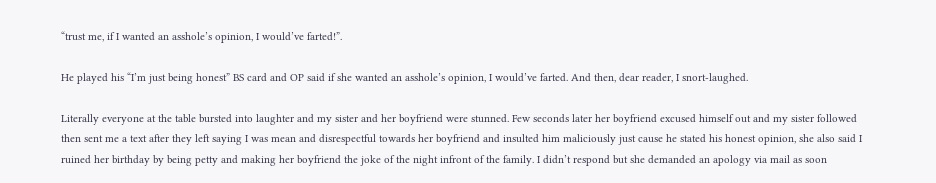“trust me, if I wanted an asshole’s opinion, I would’ve farted!”.

He played his “I’m just being honest” BS card and OP said if she wanted an asshole’s opinion, I would’ve farted. And then, dear reader, I snort-laughed.

Literally everyone at the table bursted into laughter and my sister and her boyfriend were stunned. Few seconds later her boyfriend excused himself out and my sister followed then sent me a text after they left saying I was mean and disrespectful towards her boyfriend and insulted him maliciously just cause he stated his honest opinion, she also said I ruined her birthday by being petty and making her boyfriend the joke of the night infront of the family. I didn’t respond but she demanded an apology via mail as soon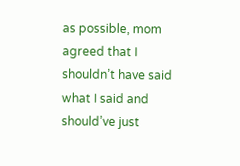as possible, mom agreed that I shouldn’t have said what I said and should’ve just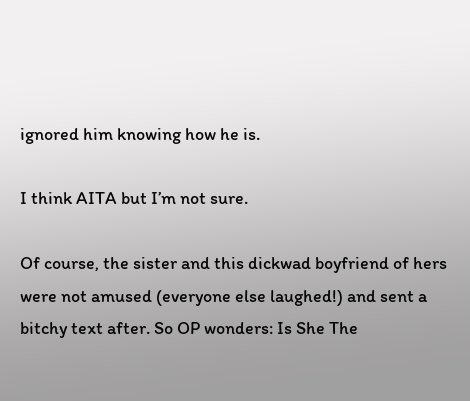ignored him knowing how he is.

I think AITA but I’m not sure.

Of course, the sister and this dickwad boyfriend of hers were not amused (everyone else laughed!) and sent a bitchy text after. So OP wonders: Is She The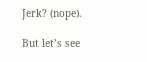Jerk? (nope).

But let’s see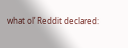what ol’ Reddit declared: